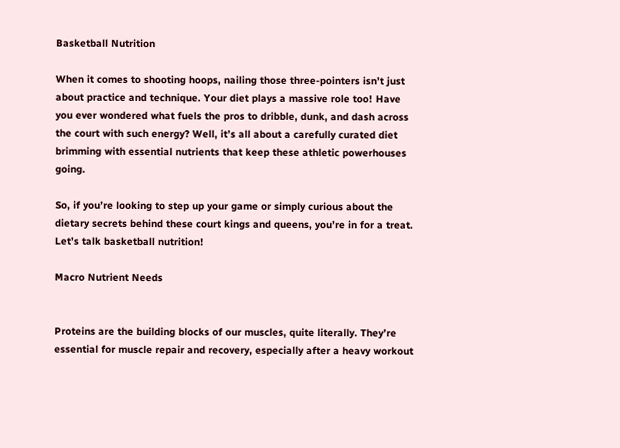Basketball Nutrition

When it comes to shooting hoops, nailing those three-pointers isn’t just about practice and technique. Your diet plays a massive role too! Have you ever wondered what fuels the pros to dribble, dunk, and dash across the court with such energy? Well, it’s all about a carefully curated diet brimming with essential nutrients that keep these athletic powerhouses going.

So, if you’re looking to step up your game or simply curious about the dietary secrets behind these court kings and queens, you’re in for a treat. Let’s talk basketball nutrition!

Macro Nutrient Needs


Proteins are the building blocks of our muscles, quite literally. They’re essential for muscle repair and recovery, especially after a heavy workout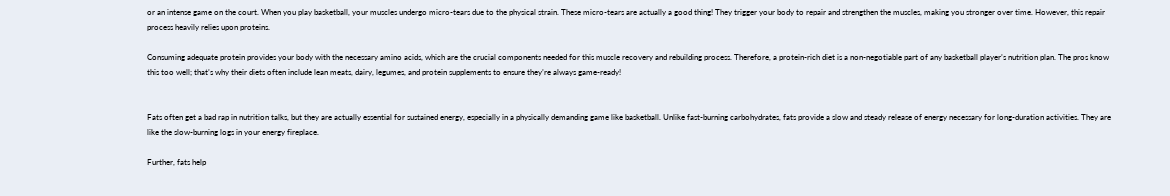or an intense game on the court. When you play basketball, your muscles undergo micro-tears due to the physical strain. These micro-tears are actually a good thing! They trigger your body to repair and strengthen the muscles, making you stronger over time. However, this repair process heavily relies upon proteins.

Consuming adequate protein provides your body with the necessary amino acids, which are the crucial components needed for this muscle recovery and rebuilding process. Therefore, a protein-rich diet is a non-negotiable part of any basketball player’s nutrition plan. The pros know this too well; that’s why their diets often include lean meats, dairy, legumes, and protein supplements to ensure they’re always game-ready!


Fats often get a bad rap in nutrition talks, but they are actually essential for sustained energy, especially in a physically demanding game like basketball. Unlike fast-burning carbohydrates, fats provide a slow and steady release of energy necessary for long-duration activities. They are like the slow-burning logs in your energy fireplace.

Further, fats help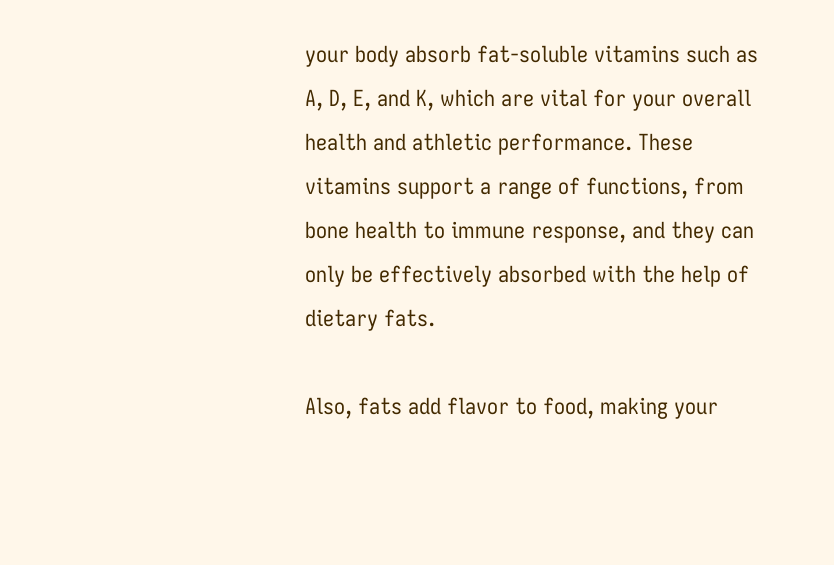your body absorb fat-soluble vitamins such as A, D, E, and K, which are vital for your overall health and athletic performance. These vitamins support a range of functions, from bone health to immune response, and they can only be effectively absorbed with the help of dietary fats.

Also, fats add flavor to food, making your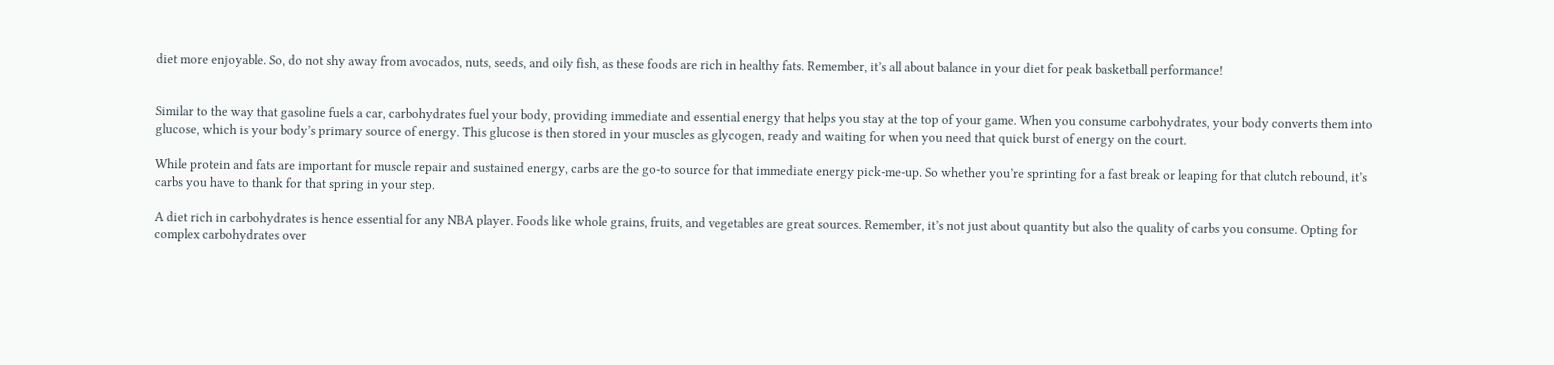diet more enjoyable. So, do not shy away from avocados, nuts, seeds, and oily fish, as these foods are rich in healthy fats. Remember, it’s all about balance in your diet for peak basketball performance!


Similar to the way that gasoline fuels a car, carbohydrates fuel your body, providing immediate and essential energy that helps you stay at the top of your game. When you consume carbohydrates, your body converts them into glucose, which is your body’s primary source of energy. This glucose is then stored in your muscles as glycogen, ready and waiting for when you need that quick burst of energy on the court.

While protein and fats are important for muscle repair and sustained energy, carbs are the go-to source for that immediate energy pick-me-up. So whether you’re sprinting for a fast break or leaping for that clutch rebound, it’s carbs you have to thank for that spring in your step.

A diet rich in carbohydrates is hence essential for any NBA player. Foods like whole grains, fruits, and vegetables are great sources. Remember, it’s not just about quantity but also the quality of carbs you consume. Opting for complex carbohydrates over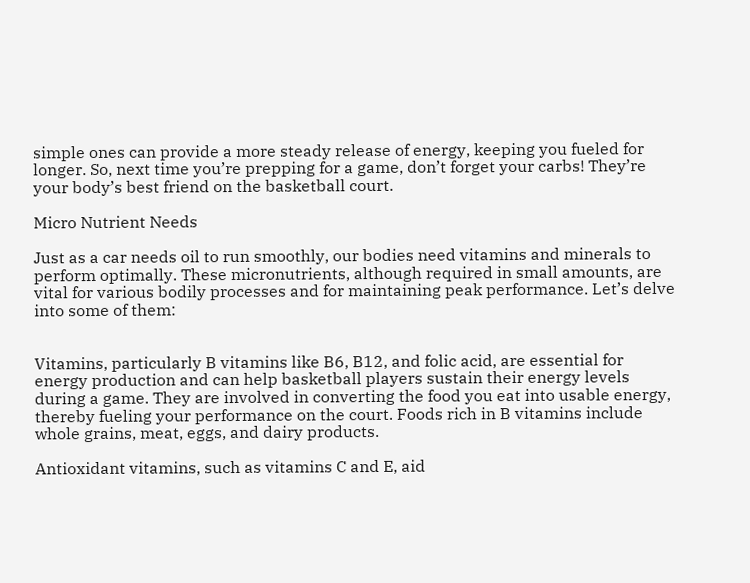simple ones can provide a more steady release of energy, keeping you fueled for longer. So, next time you’re prepping for a game, don’t forget your carbs! They’re your body’s best friend on the basketball court.

Micro Nutrient Needs

Just as a car needs oil to run smoothly, our bodies need vitamins and minerals to perform optimally. These micronutrients, although required in small amounts, are vital for various bodily processes and for maintaining peak performance. Let’s delve into some of them:


Vitamins, particularly B vitamins like B6, B12, and folic acid, are essential for energy production and can help basketball players sustain their energy levels during a game. They are involved in converting the food you eat into usable energy, thereby fueling your performance on the court. Foods rich in B vitamins include whole grains, meat, eggs, and dairy products.

Antioxidant vitamins, such as vitamins C and E, aid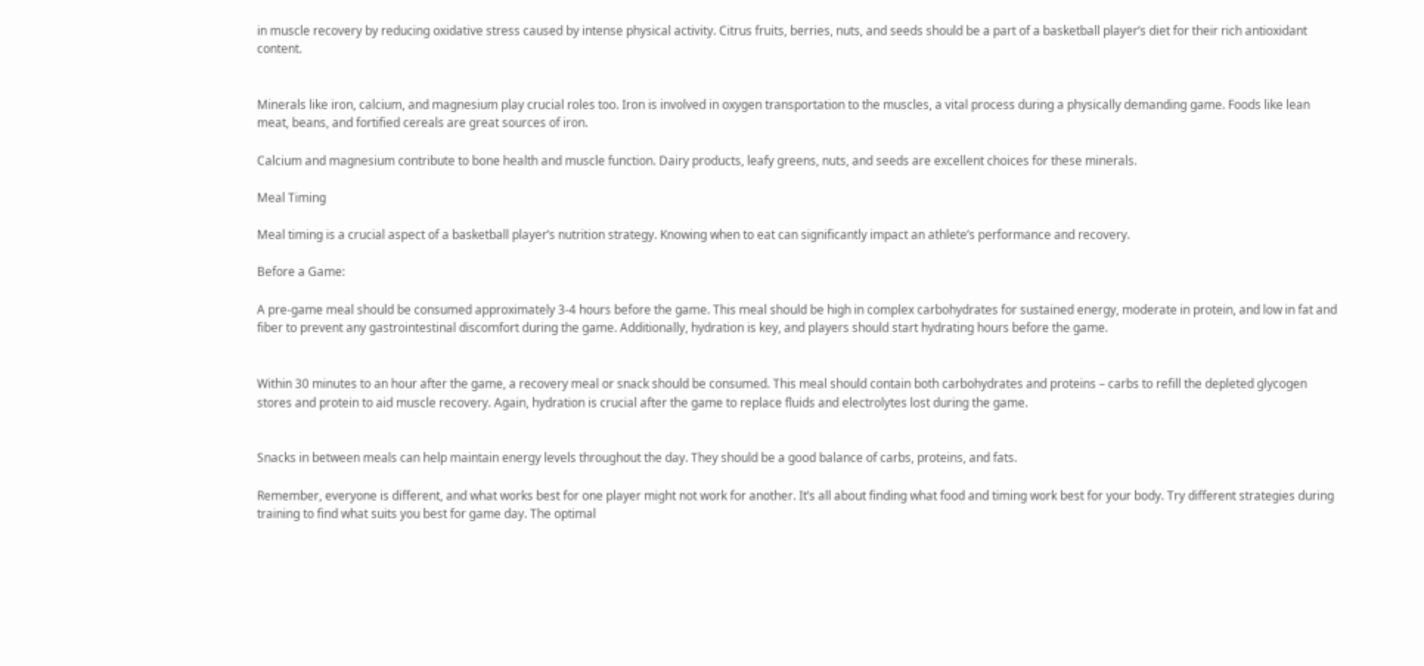in muscle recovery by reducing oxidative stress caused by intense physical activity. Citrus fruits, berries, nuts, and seeds should be a part of a basketball player’s diet for their rich antioxidant content.


Minerals like iron, calcium, and magnesium play crucial roles too. Iron is involved in oxygen transportation to the muscles, a vital process during a physically demanding game. Foods like lean meat, beans, and fortified cereals are great sources of iron.

Calcium and magnesium contribute to bone health and muscle function. Dairy products, leafy greens, nuts, and seeds are excellent choices for these minerals.

Meal Timing

Meal timing is a crucial aspect of a basketball player’s nutrition strategy. Knowing when to eat can significantly impact an athlete’s performance and recovery.

Before a Game:

A pre-game meal should be consumed approximately 3-4 hours before the game. This meal should be high in complex carbohydrates for sustained energy, moderate in protein, and low in fat and fiber to prevent any gastrointestinal discomfort during the game. Additionally, hydration is key, and players should start hydrating hours before the game.


Within 30 minutes to an hour after the game, a recovery meal or snack should be consumed. This meal should contain both carbohydrates and proteins – carbs to refill the depleted glycogen stores and protein to aid muscle recovery. Again, hydration is crucial after the game to replace fluids and electrolytes lost during the game.


Snacks in between meals can help maintain energy levels throughout the day. They should be a good balance of carbs, proteins, and fats.

Remember, everyone is different, and what works best for one player might not work for another. It’s all about finding what food and timing work best for your body. Try different strategies during training to find what suits you best for game day. The optimal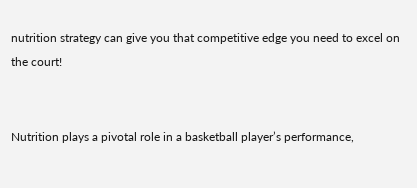nutrition strategy can give you that competitive edge you need to excel on the court!


Nutrition plays a pivotal role in a basketball player’s performance,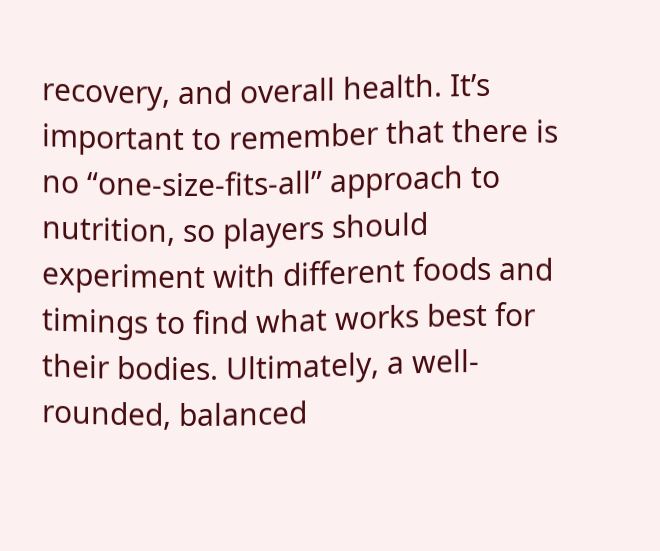recovery, and overall health. It’s important to remember that there is no “one-size-fits-all” approach to nutrition, so players should experiment with different foods and timings to find what works best for their bodies. Ultimately, a well-rounded, balanced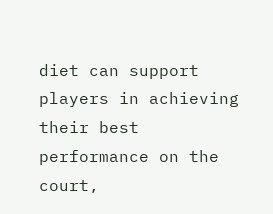diet can support players in achieving their best performance on the court,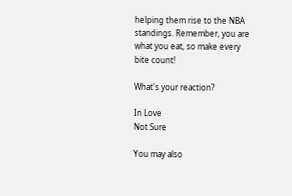helping them rise to the NBA standings. Remember, you are what you eat, so make every bite count!

What's your reaction?

In Love
Not Sure

You may also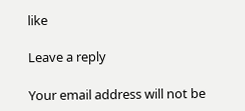like

Leave a reply

Your email address will not be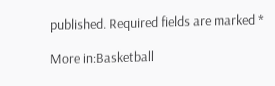published. Required fields are marked *

More in:Basketball